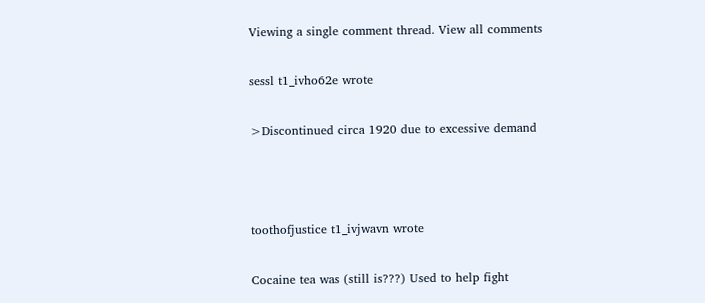Viewing a single comment thread. View all comments

sessl t1_ivho62e wrote

>Discontinued circa 1920 due to excessive demand



toothofjustice t1_ivjwavn wrote

Cocaine tea was (still is???) Used to help fight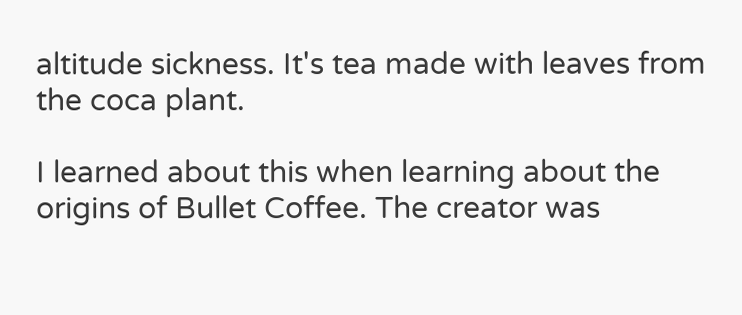altitude sickness. It's tea made with leaves from the coca plant.

I learned about this when learning about the origins of Bullet Coffee. The creator was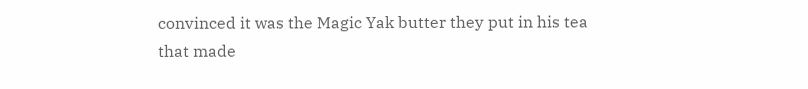convinced it was the Magic Yak butter they put in his tea that made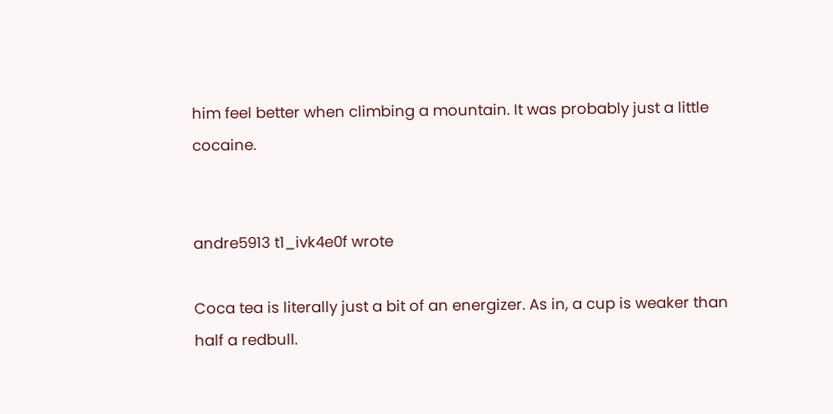him feel better when climbing a mountain. It was probably just a little cocaine.


andre5913 t1_ivk4e0f wrote

Coca tea is literally just a bit of an energizer. As in, a cup is weaker than half a redbull.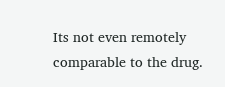Its not even remotely comparable to the drug.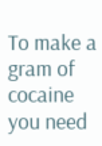To make a gram of cocaine you need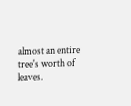almost an entire tree's worth of leaves.